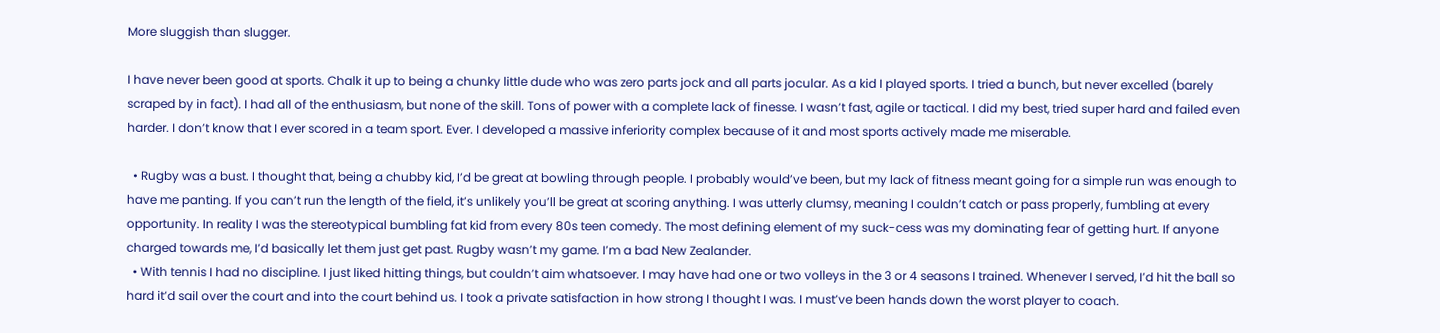More sluggish than slugger.

I have never been good at sports. Chalk it up to being a chunky little dude who was zero parts jock and all parts jocular. As a kid I played sports. I tried a bunch, but never excelled (barely scraped by in fact). I had all of the enthusiasm, but none of the skill. Tons of power with a complete lack of finesse. I wasn’t fast, agile or tactical. I did my best, tried super hard and failed even harder. I don’t know that I ever scored in a team sport. Ever. I developed a massive inferiority complex because of it and most sports actively made me miserable.

  • Rugby was a bust. I thought that, being a chubby kid, I’d be great at bowling through people. I probably would’ve been, but my lack of fitness meant going for a simple run was enough to have me panting. If you can’t run the length of the field, it’s unlikely you’ll be great at scoring anything. I was utterly clumsy, meaning I couldn’t catch or pass properly, fumbling at every opportunity. In reality I was the stereotypical bumbling fat kid from every 80s teen comedy. The most defining element of my suck-cess was my dominating fear of getting hurt. If anyone charged towards me, I’d basically let them just get past. Rugby wasn’t my game. I’m a bad New Zealander.
  • With tennis I had no discipline. I just liked hitting things, but couldn’t aim whatsoever. I may have had one or two volleys in the 3 or 4 seasons I trained. Whenever I served, I’d hit the ball so hard it’d sail over the court and into the court behind us. I took a private satisfaction in how strong I thought I was. I must’ve been hands down the worst player to coach.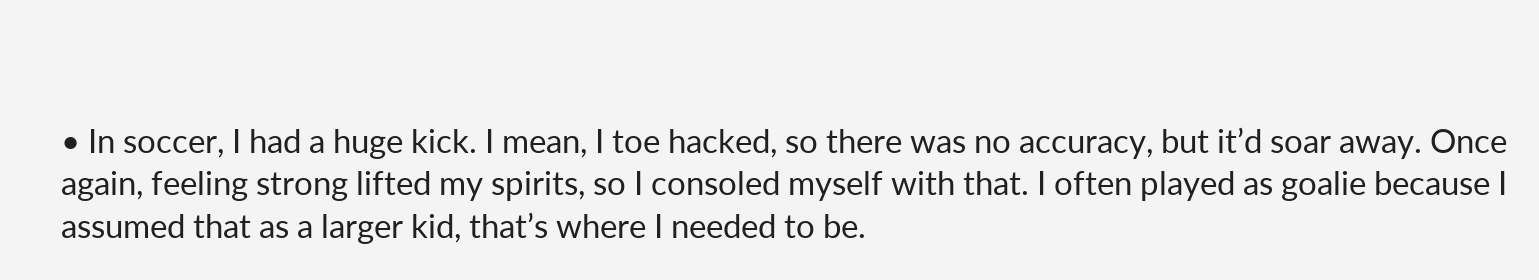• In soccer, I had a huge kick. I mean, I toe hacked, so there was no accuracy, but it’d soar away. Once again, feeling strong lifted my spirits, so I consoled myself with that. I often played as goalie because I assumed that as a larger kid, that’s where I needed to be.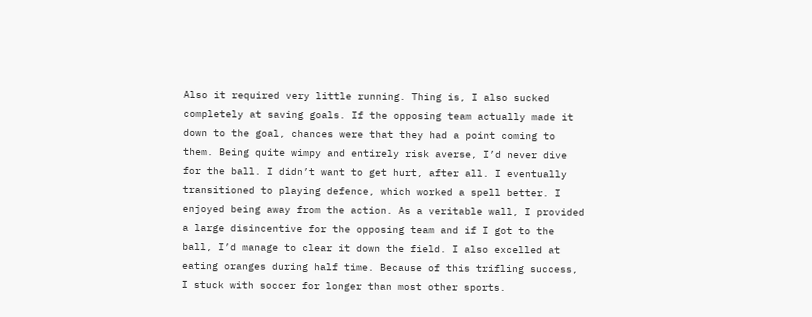Also it required very little running. Thing is, I also sucked completely at saving goals. If the opposing team actually made it down to the goal, chances were that they had a point coming to them. Being quite wimpy and entirely risk averse, I’d never dive for the ball. I didn’t want to get hurt, after all. I eventually transitioned to playing defence, which worked a spell better. I enjoyed being away from the action. As a veritable wall, I provided a large disincentive for the opposing team and if I got to the ball, I’d manage to clear it down the field. I also excelled at eating oranges during half time. Because of this trifling success, I stuck with soccer for longer than most other sports.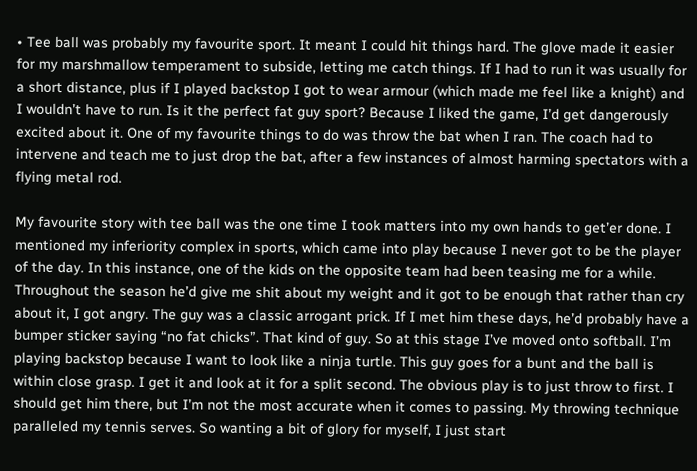• Tee ball was probably my favourite sport. It meant I could hit things hard. The glove made it easier for my marshmallow temperament to subside, letting me catch things. If I had to run it was usually for a short distance, plus if I played backstop I got to wear armour (which made me feel like a knight) and I wouldn’t have to run. Is it the perfect fat guy sport? Because I liked the game, I’d get dangerously excited about it. One of my favourite things to do was throw the bat when I ran. The coach had to intervene and teach me to just drop the bat, after a few instances of almost harming spectators with a flying metal rod.

My favourite story with tee ball was the one time I took matters into my own hands to get’er done. I mentioned my inferiority complex in sports, which came into play because I never got to be the player of the day. In this instance, one of the kids on the opposite team had been teasing me for a while. Throughout the season he’d give me shit about my weight and it got to be enough that rather than cry about it, I got angry. The guy was a classic arrogant prick. If I met him these days, he’d probably have a bumper sticker saying “no fat chicks”. That kind of guy. So at this stage I’ve moved onto softball. I’m playing backstop because I want to look like a ninja turtle. This guy goes for a bunt and the ball is within close grasp. I get it and look at it for a split second. The obvious play is to just throw to first. I should get him there, but I’m not the most accurate when it comes to passing. My throwing technique paralleled my tennis serves. So wanting a bit of glory for myself, I just start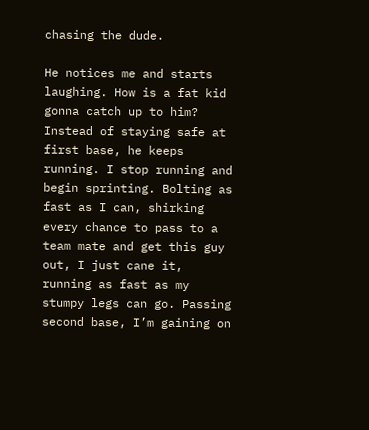chasing the dude.

He notices me and starts laughing. How is a fat kid gonna catch up to him? Instead of staying safe at first base, he keeps running. I stop running and begin sprinting. Bolting as fast as I can, shirking every chance to pass to a team mate and get this guy out, I just cane it, running as fast as my stumpy legs can go. Passing second base, I’m gaining on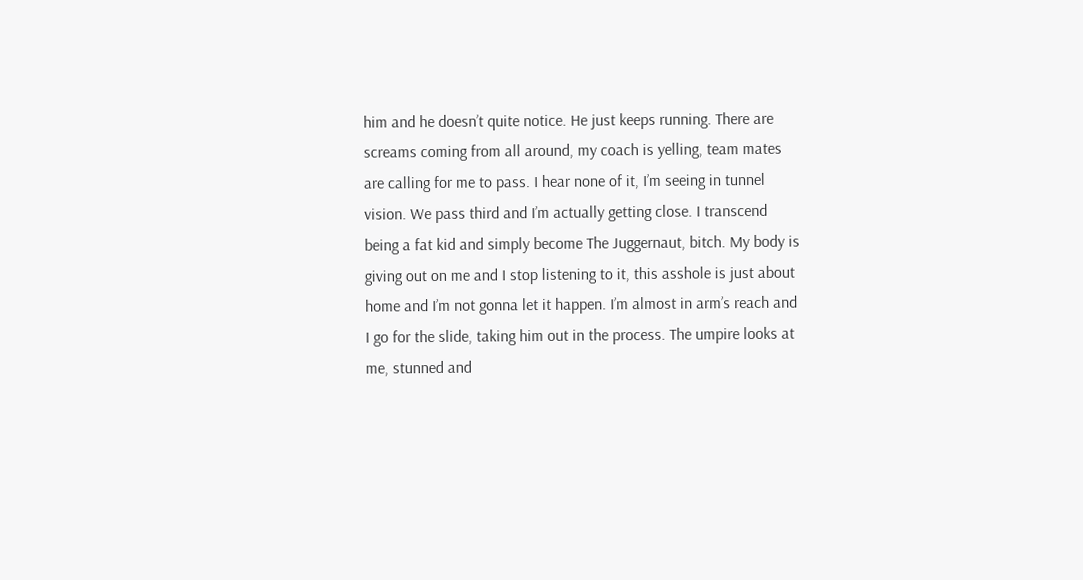him and he doesn’t quite notice. He just keeps running. There are screams coming from all around, my coach is yelling, team mates are calling for me to pass. I hear none of it, I’m seeing in tunnel vision. We pass third and I’m actually getting close. I transcend being a fat kid and simply become The Juggernaut, bitch. My body is giving out on me and I stop listening to it, this asshole is just about home and I’m not gonna let it happen. I’m almost in arm’s reach and I go for the slide, taking him out in the process. The umpire looks at me, stunned and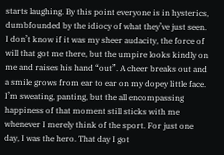starts laughing. By this point everyone is in hysterics, dumbfounded by the idiocy of what they’ve just seen. I don’t know if it was my sheer audacity, the force of will that got me there, but the umpire looks kindly on me and raises his hand “out”. A cheer breaks out and a smile grows from ear to ear on my dopey little face. I’m sweating, panting, but the all encompassing happiness of that moment still sticks with me whenever I merely think of the sport. For just one day, I was the hero. That day I got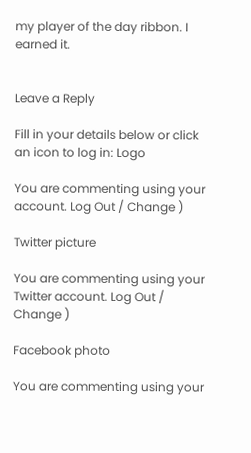my player of the day ribbon. I earned it.


Leave a Reply

Fill in your details below or click an icon to log in: Logo

You are commenting using your account. Log Out / Change )

Twitter picture

You are commenting using your Twitter account. Log Out / Change )

Facebook photo

You are commenting using your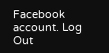Facebook account. Log Out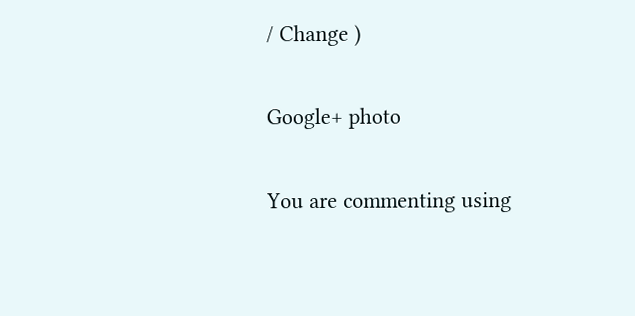/ Change )

Google+ photo

You are commenting using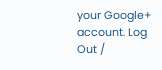your Google+ account. Log Out /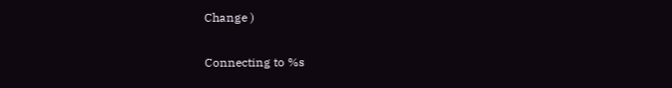Change )

Connecting to %s